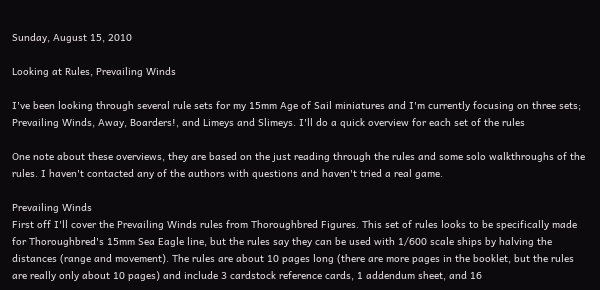Sunday, August 15, 2010

Looking at Rules, Prevailing Winds

I've been looking through several rule sets for my 15mm Age of Sail miniatures and I'm currently focusing on three sets; Prevailing Winds, Away, Boarders!, and Limeys and Slimeys. I'll do a quick overview for each set of the rules

One note about these overviews, they are based on the just reading through the rules and some solo walkthroughs of the rules. I haven't contacted any of the authors with questions and haven't tried a real game.

Prevailing Winds
First off I'll cover the Prevailing Winds rules from Thoroughbred Figures. This set of rules looks to be specifically made for Thoroughbred's 15mm Sea Eagle line, but the rules say they can be used with 1/600 scale ships by halving the distances (range and movement). The rules are about 10 pages long (there are more pages in the booklet, but the rules are really only about 10 pages) and include 3 cardstock reference cards, 1 addendum sheet, and 16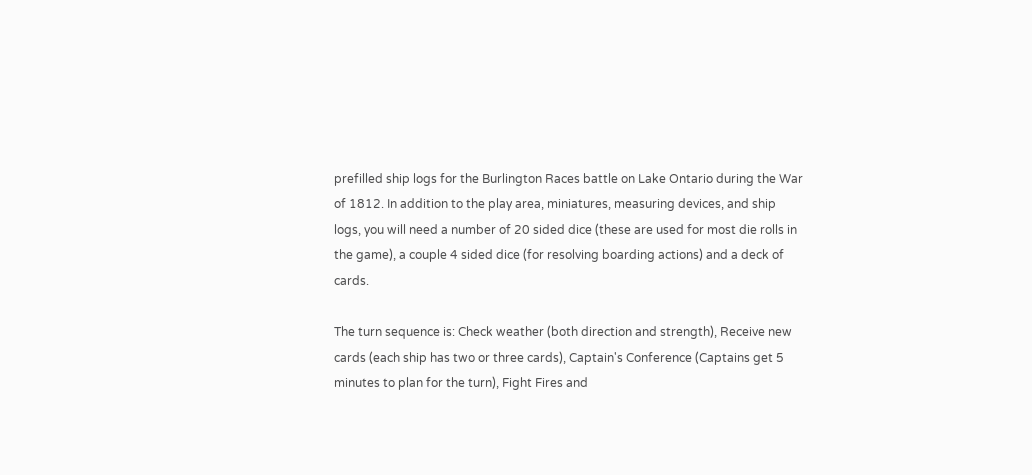prefilled ship logs for the Burlington Races battle on Lake Ontario during the War of 1812. In addition to the play area, miniatures, measuring devices, and ship logs, you will need a number of 20 sided dice (these are used for most die rolls in the game), a couple 4 sided dice (for resolving boarding actions) and a deck of cards.

The turn sequence is: Check weather (both direction and strength), Receive new cards (each ship has two or three cards), Captain's Conference (Captains get 5 minutes to plan for the turn), Fight Fires and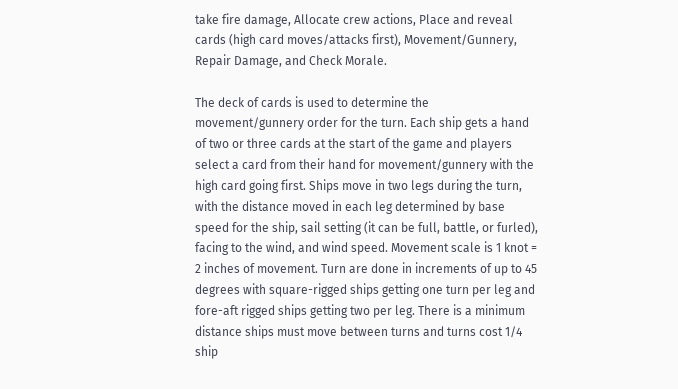take fire damage, Allocate crew actions, Place and reveal cards (high card moves/attacks first), Movement/Gunnery, Repair Damage, and Check Morale.

The deck of cards is used to determine the movement/gunnery order for the turn. Each ship gets a hand of two or three cards at the start of the game and players select a card from their hand for movement/gunnery with the high card going first. Ships move in two legs during the turn, with the distance moved in each leg determined by base speed for the ship, sail setting (it can be full, battle, or furled), facing to the wind, and wind speed. Movement scale is 1 knot = 2 inches of movement. Turn are done in increments of up to 45 degrees with square-rigged ships getting one turn per leg and fore-aft rigged ships getting two per leg. There is a minimum distance ships must move between turns and turns cost 1/4 ship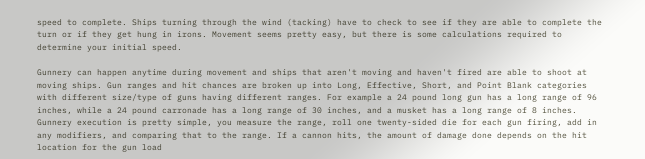speed to complete. Ships turning through the wind (tacking) have to check to see if they are able to complete the turn or if they get hung in irons. Movement seems pretty easy, but there is some calculations required to determine your initial speed.

Gunnery can happen anytime during movement and ships that aren't moving and haven't fired are able to shoot at moving ships. Gun ranges and hit chances are broken up into Long, Effective, Short, and Point Blank categories with different size/type of guns having different ranges. For example a 24 pound long gun has a long range of 96 inches, while a 24 pound carronade has a long range of 30 inches, and a musket has a long range of 8 inches. Gunnery execution is pretty simple, you measure the range, roll one twenty-sided die for each gun firing, add in any modifiers, and comparing that to the range. If a cannon hits, the amount of damage done depends on the hit location for the gun load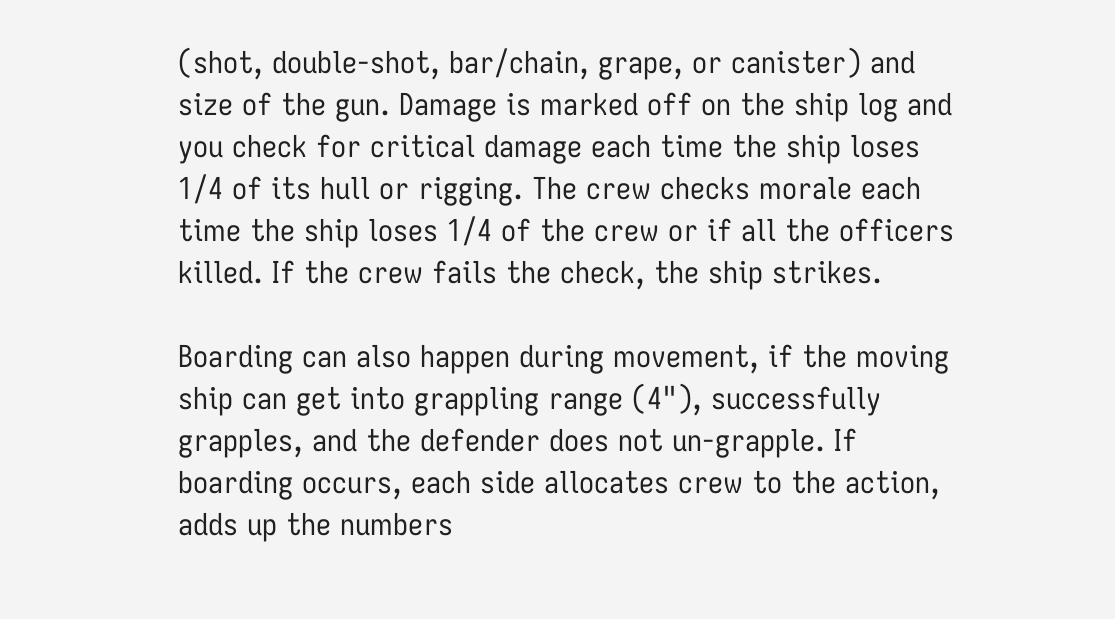(shot, double-shot, bar/chain, grape, or canister) and size of the gun. Damage is marked off on the ship log and you check for critical damage each time the ship loses 1/4 of its hull or rigging. The crew checks morale each time the ship loses 1/4 of the crew or if all the officers killed. If the crew fails the check, the ship strikes.

Boarding can also happen during movement, if the moving ship can get into grappling range (4"), successfully grapples, and the defender does not un-grapple. If boarding occurs, each side allocates crew to the action, adds up the numbers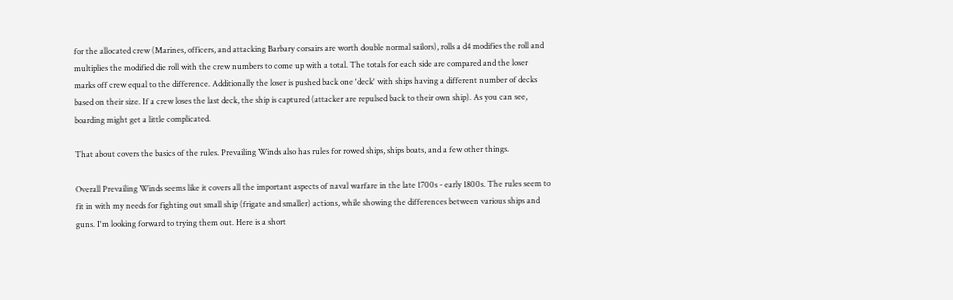for the allocated crew (Marines, officers, and attacking Barbary corsairs are worth double normal sailors), rolls a d4 modifies the roll and multiplies the modified die roll with the crew numbers to come up with a total. The totals for each side are compared and the loser marks off crew equal to the difference. Additionally the loser is pushed back one 'deck' with ships having a different number of decks based on their size. If a crew loses the last deck, the ship is captured (attacker are repulsed back to their own ship). As you can see, boarding might get a little complicated.

That about covers the basics of the rules. Prevailing Winds also has rules for rowed ships, ships boats, and a few other things.

Overall Prevailing Winds seems like it covers all the important aspects of naval warfare in the late 1700s - early 1800s. The rules seem to fit in with my needs for fighting out small ship (frigate and smaller) actions, while showing the differences between various ships and guns. I'm looking forward to trying them out. Here is a short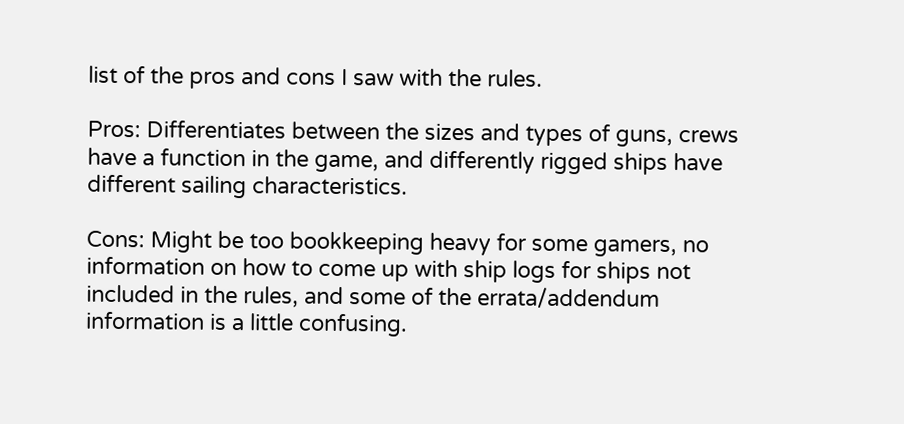list of the pros and cons I saw with the rules.

Pros: Differentiates between the sizes and types of guns, crews have a function in the game, and differently rigged ships have different sailing characteristics.

Cons: Might be too bookkeeping heavy for some gamers, no information on how to come up with ship logs for ships not included in the rules, and some of the errata/addendum information is a little confusing.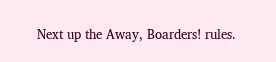Next up the Away, Boarders! rules.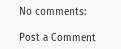No comments:

Post a Comment